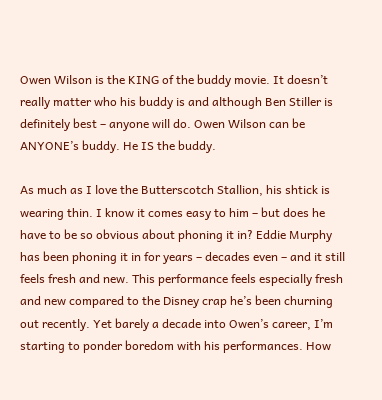Owen Wilson is the KING of the buddy movie. It doesn’t really matter who his buddy is and although Ben Stiller is definitely best – anyone will do. Owen Wilson can be ANYONE’s buddy. He IS the buddy.

As much as I love the Butterscotch Stallion, his shtick is wearing thin. I know it comes easy to him – but does he have to be so obvious about phoning it in? Eddie Murphy has been phoning it in for years – decades even – and it still feels fresh and new. This performance feels especially fresh and new compared to the Disney crap he’s been churning out recently. Yet barely a decade into Owen’s career, I’m starting to ponder boredom with his performances. How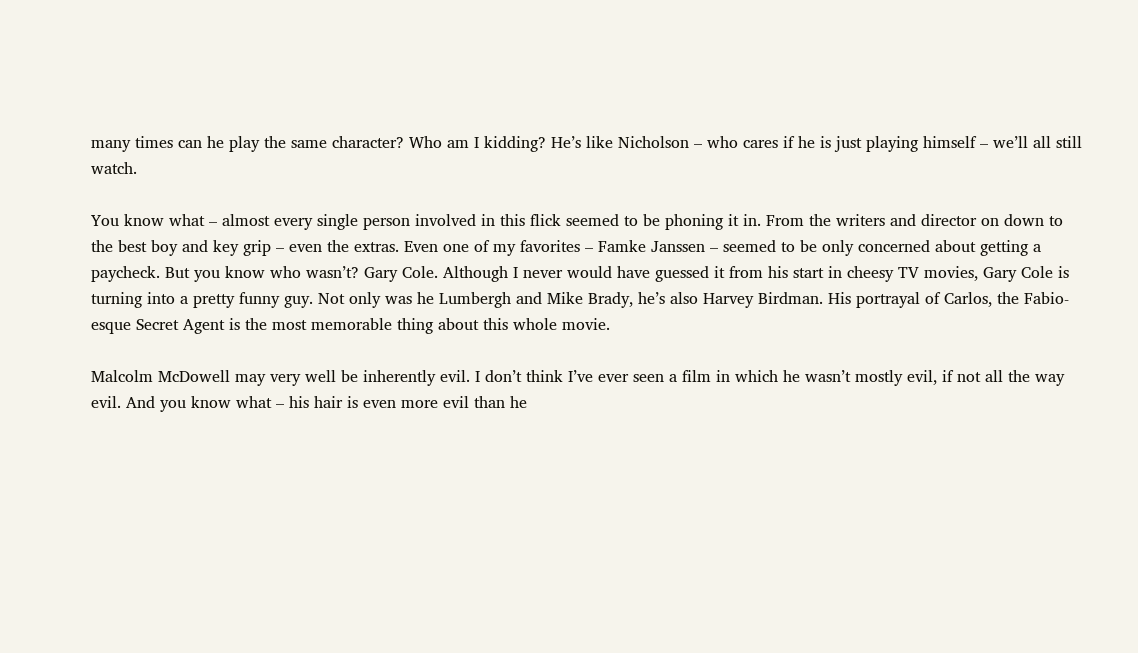many times can he play the same character? Who am I kidding? He’s like Nicholson – who cares if he is just playing himself – we’ll all still watch.

You know what – almost every single person involved in this flick seemed to be phoning it in. From the writers and director on down to the best boy and key grip – even the extras. Even one of my favorites – Famke Janssen – seemed to be only concerned about getting a paycheck. But you know who wasn’t? Gary Cole. Although I never would have guessed it from his start in cheesy TV movies, Gary Cole is turning into a pretty funny guy. Not only was he Lumbergh and Mike Brady, he’s also Harvey Birdman. His portrayal of Carlos, the Fabio-esque Secret Agent is the most memorable thing about this whole movie.

Malcolm McDowell may very well be inherently evil. I don’t think I’ve ever seen a film in which he wasn’t mostly evil, if not all the way evil. And you know what – his hair is even more evil than he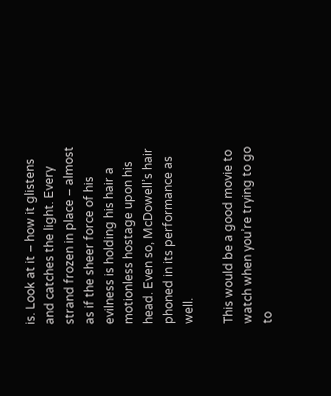is. Look at it – how it glistens and catches the light. Every strand frozen in place – almost as if the sheer force of his evilness is holding his hair a motionless hostage upon his head. Even so, McDowell’s hair phoned in its performance as well.

This would be a good movie to watch when you’re trying to go to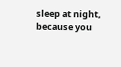sleep at night, because you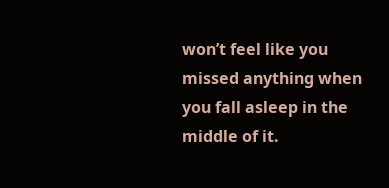won’t feel like you missed anything when you fall asleep in the middle of it.